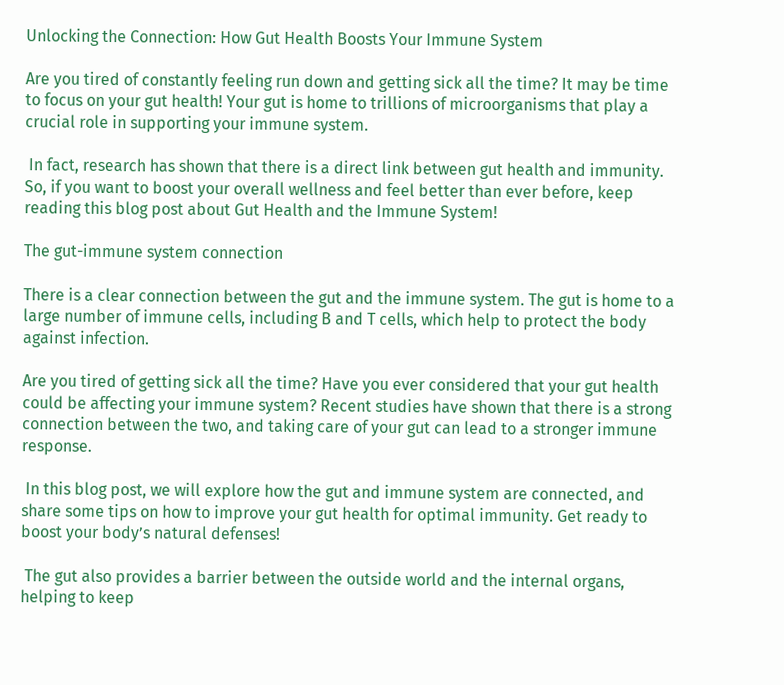Unlocking the Connection: How Gut Health Boosts Your Immune System

Are you tired of constantly feeling run down and getting sick all the time? It may be time to focus on your gut health! Your gut is home to trillions of microorganisms that play a crucial role in supporting your immune system.

 In fact, research has shown that there is a direct link between gut health and immunity. So, if you want to boost your overall wellness and feel better than ever before, keep reading this blog post about Gut Health and the Immune System!

The gut-immune system connection

There is a clear connection between the gut and the immune system. The gut is home to a large number of immune cells, including B and T cells, which help to protect the body against infection.

Are you tired of getting sick all the time? Have you ever considered that your gut health could be affecting your immune system? Recent studies have shown that there is a strong connection between the two, and taking care of your gut can lead to a stronger immune response.

 In this blog post, we will explore how the gut and immune system are connected, and share some tips on how to improve your gut health for optimal immunity. Get ready to boost your body’s natural defenses!

 The gut also provides a barrier between the outside world and the internal organs, helping to keep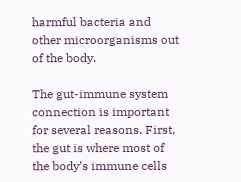harmful bacteria and other microorganisms out of the body.

The gut-immune system connection is important for several reasons. First, the gut is where most of the body’s immune cells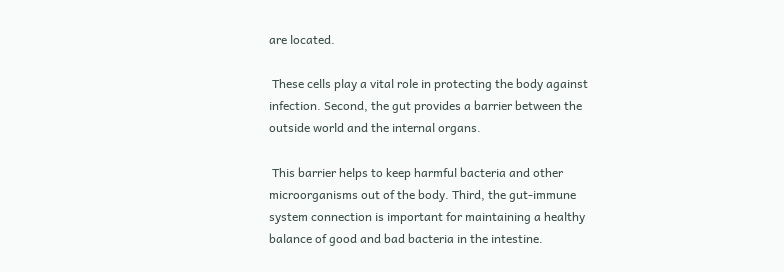are located.

 These cells play a vital role in protecting the body against infection. Second, the gut provides a barrier between the outside world and the internal organs.

 This barrier helps to keep harmful bacteria and other microorganisms out of the body. Third, the gut-immune system connection is important for maintaining a healthy balance of good and bad bacteria in the intestine.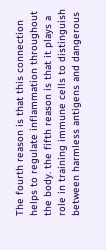The fourth reason is that this connection helps to regulate inflammation throughout the body. the fifth reason is that it plays a role in training immune cells to distinguish between harmless antigens and dangerous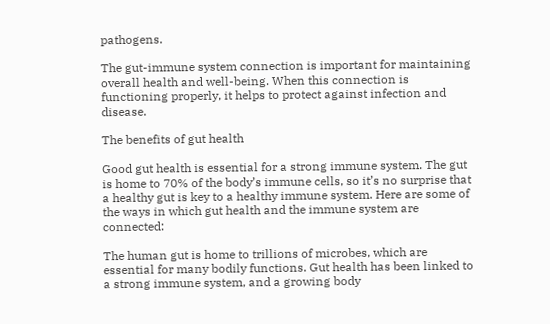pathogens.

The gut-immune system connection is important for maintaining overall health and well-being. When this connection is functioning properly, it helps to protect against infection and disease.

The benefits of gut health

Good gut health is essential for a strong immune system. The gut is home to 70% of the body’s immune cells, so it’s no surprise that a healthy gut is key to a healthy immune system. Here are some of the ways in which gut health and the immune system are connected:

The human gut is home to trillions of microbes, which are essential for many bodily functions. Gut health has been linked to a strong immune system, and a growing body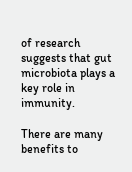of research suggests that gut microbiota plays a key role in immunity.

There are many benefits to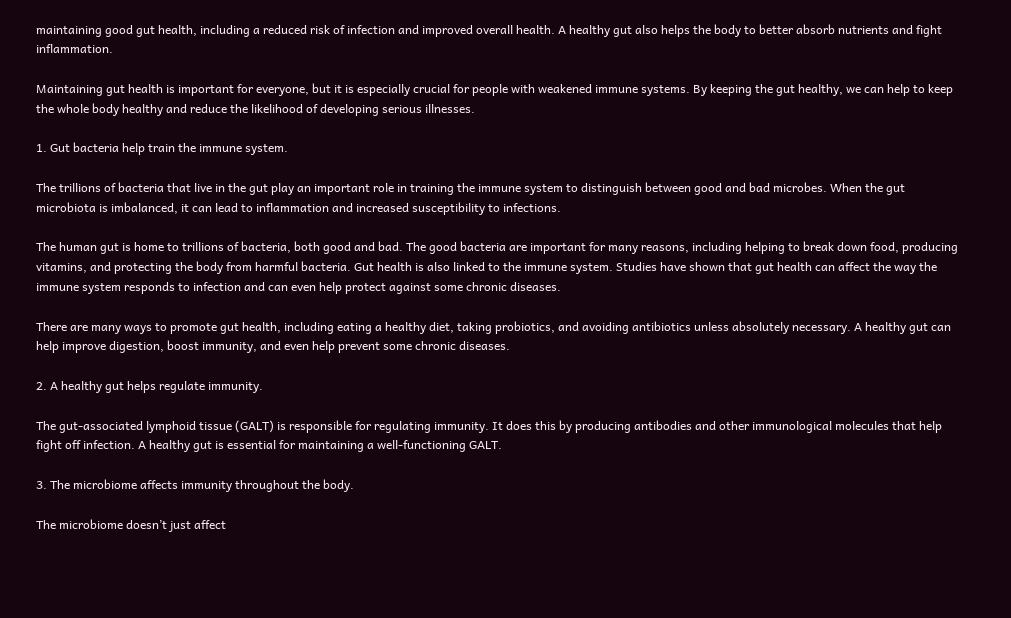maintaining good gut health, including a reduced risk of infection and improved overall health. A healthy gut also helps the body to better absorb nutrients and fight inflammation.

Maintaining gut health is important for everyone, but it is especially crucial for people with weakened immune systems. By keeping the gut healthy, we can help to keep the whole body healthy and reduce the likelihood of developing serious illnesses.

1. Gut bacteria help train the immune system.

The trillions of bacteria that live in the gut play an important role in training the immune system to distinguish between good and bad microbes. When the gut microbiota is imbalanced, it can lead to inflammation and increased susceptibility to infections.

The human gut is home to trillions of bacteria, both good and bad. The good bacteria are important for many reasons, including helping to break down food, producing vitamins, and protecting the body from harmful bacteria. Gut health is also linked to the immune system. Studies have shown that gut health can affect the way the immune system responds to infection and can even help protect against some chronic diseases.

There are many ways to promote gut health, including eating a healthy diet, taking probiotics, and avoiding antibiotics unless absolutely necessary. A healthy gut can help improve digestion, boost immunity, and even help prevent some chronic diseases.

2. A healthy gut helps regulate immunity.

The gut-associated lymphoid tissue (GALT) is responsible for regulating immunity. It does this by producing antibodies and other immunological molecules that help fight off infection. A healthy gut is essential for maintaining a well-functioning GALT.

3. The microbiome affects immunity throughout the body.

The microbiome doesn’t just affect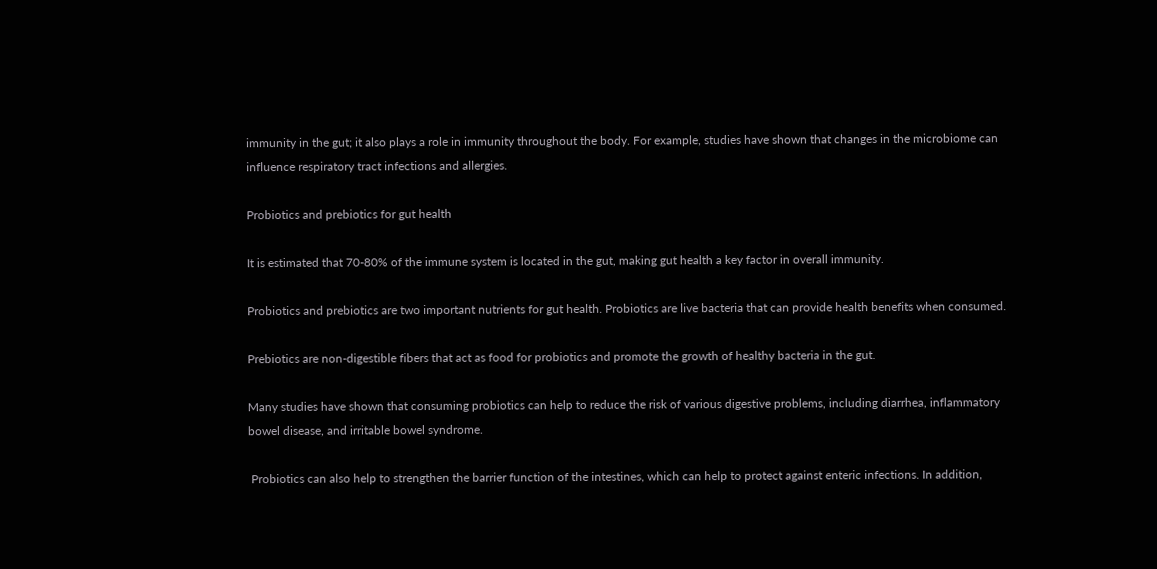immunity in the gut; it also plays a role in immunity throughout the body. For example, studies have shown that changes in the microbiome can influence respiratory tract infections and allergies.

Probiotics and prebiotics for gut health

It is estimated that 70-80% of the immune system is located in the gut, making gut health a key factor in overall immunity.

Probiotics and prebiotics are two important nutrients for gut health. Probiotics are live bacteria that can provide health benefits when consumed.

Prebiotics are non-digestible fibers that act as food for probiotics and promote the growth of healthy bacteria in the gut.

Many studies have shown that consuming probiotics can help to reduce the risk of various digestive problems, including diarrhea, inflammatory bowel disease, and irritable bowel syndrome.

 Probiotics can also help to strengthen the barrier function of the intestines, which can help to protect against enteric infections. In addition,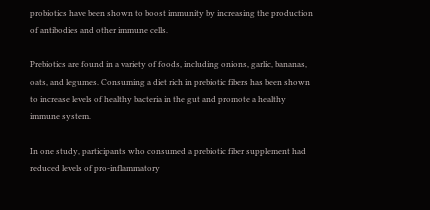probiotics have been shown to boost immunity by increasing the production of antibodies and other immune cells.

Prebiotics are found in a variety of foods, including onions, garlic, bananas, oats, and legumes. Consuming a diet rich in prebiotic fibers has been shown to increase levels of healthy bacteria in the gut and promote a healthy immune system.

In one study, participants who consumed a prebiotic fiber supplement had reduced levels of pro-inflammatory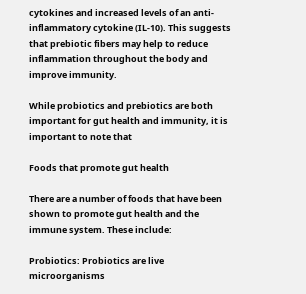cytokines and increased levels of an anti-inflammatory cytokine (IL-10). This suggests that prebiotic fibers may help to reduce inflammation throughout the body and improve immunity.

While probiotics and prebiotics are both important for gut health and immunity, it is important to note that

Foods that promote gut health

There are a number of foods that have been shown to promote gut health and the immune system. These include:

Probiotics: Probiotics are live microorganisms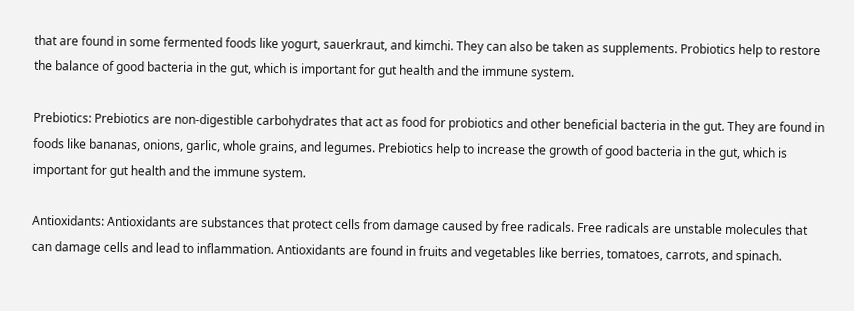that are found in some fermented foods like yogurt, sauerkraut, and kimchi. They can also be taken as supplements. Probiotics help to restore the balance of good bacteria in the gut, which is important for gut health and the immune system.

Prebiotics: Prebiotics are non-digestible carbohydrates that act as food for probiotics and other beneficial bacteria in the gut. They are found in foods like bananas, onions, garlic, whole grains, and legumes. Prebiotics help to increase the growth of good bacteria in the gut, which is important for gut health and the immune system.

Antioxidants: Antioxidants are substances that protect cells from damage caused by free radicals. Free radicals are unstable molecules that can damage cells and lead to inflammation. Antioxidants are found in fruits and vegetables like berries, tomatoes, carrots, and spinach.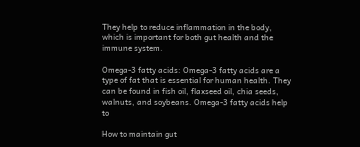They help to reduce inflammation in the body, which is important for both gut health and the immune system.

Omega-3 fatty acids: Omega-3 fatty acids are a type of fat that is essential for human health. They can be found in fish oil, flaxseed oil, chia seeds, walnuts, and soybeans. Omega-3 fatty acids help to

How to maintain gut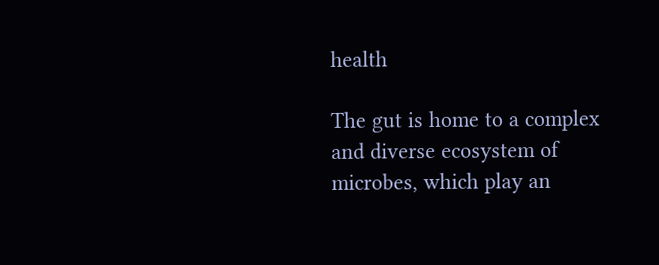health

The gut is home to a complex and diverse ecosystem of microbes, which play an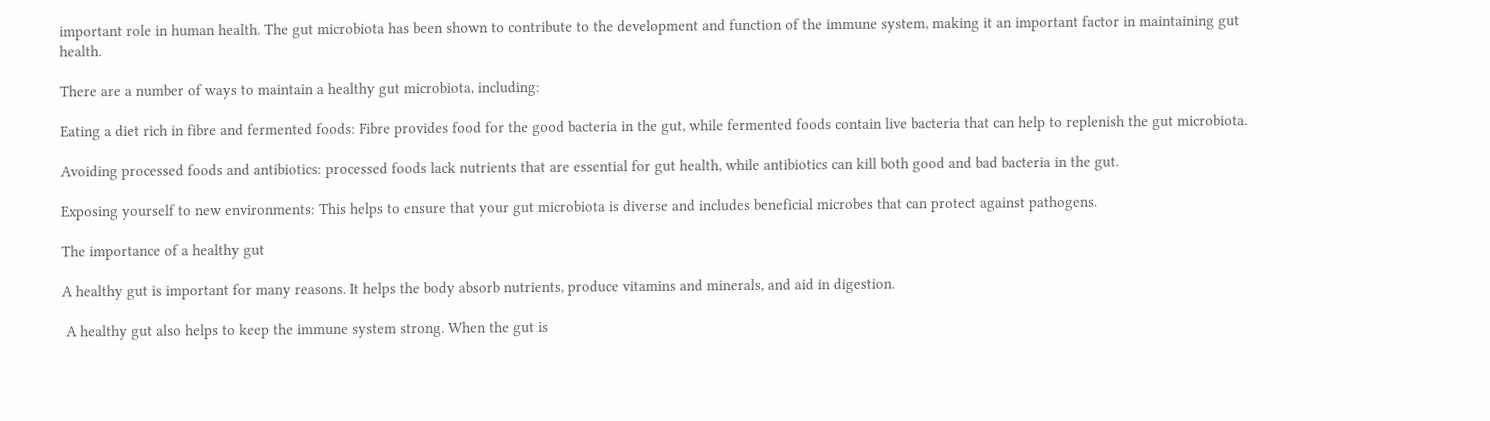important role in human health. The gut microbiota has been shown to contribute to the development and function of the immune system, making it an important factor in maintaining gut health.

There are a number of ways to maintain a healthy gut microbiota, including:

Eating a diet rich in fibre and fermented foods: Fibre provides food for the good bacteria in the gut, while fermented foods contain live bacteria that can help to replenish the gut microbiota.

Avoiding processed foods and antibiotics: processed foods lack nutrients that are essential for gut health, while antibiotics can kill both good and bad bacteria in the gut.

Exposing yourself to new environments: This helps to ensure that your gut microbiota is diverse and includes beneficial microbes that can protect against pathogens.

The importance of a healthy gut

A healthy gut is important for many reasons. It helps the body absorb nutrients, produce vitamins and minerals, and aid in digestion.

 A healthy gut also helps to keep the immune system strong. When the gut is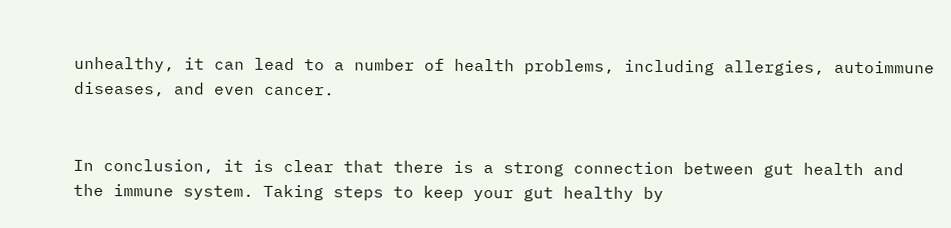unhealthy, it can lead to a number of health problems, including allergies, autoimmune diseases, and even cancer.


In conclusion, it is clear that there is a strong connection between gut health and the immune system. Taking steps to keep your gut healthy by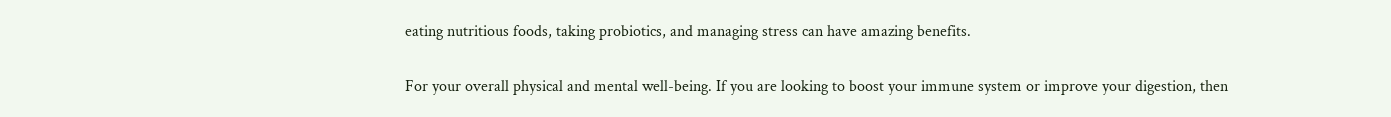eating nutritious foods, taking probiotics, and managing stress can have amazing benefits.

For your overall physical and mental well-being. If you are looking to boost your immune system or improve your digestion, then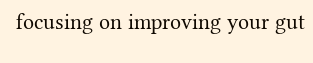focusing on improving your gut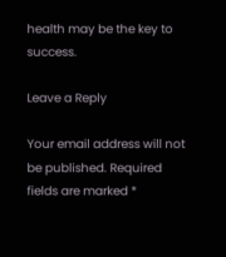health may be the key to success.

Leave a Reply

Your email address will not be published. Required fields are marked *